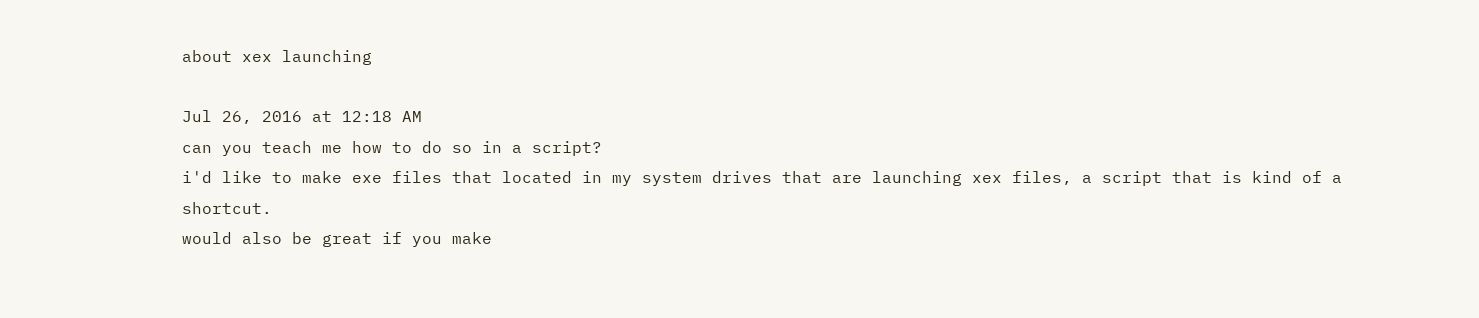about xex launching

Jul 26, 2016 at 12:18 AM
can you teach me how to do so in a script?
i'd like to make exe files that located in my system drives that are launching xex files, a script that is kind of a shortcut.
would also be great if you make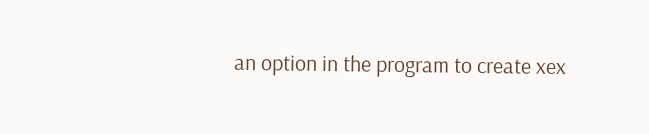an option in the program to create xex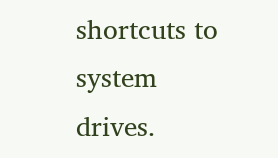shortcuts to system drives.